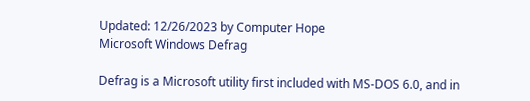Updated: 12/26/2023 by Computer Hope
Microsoft Windows Defrag

Defrag is a Microsoft utility first included with MS-DOS 6.0, and in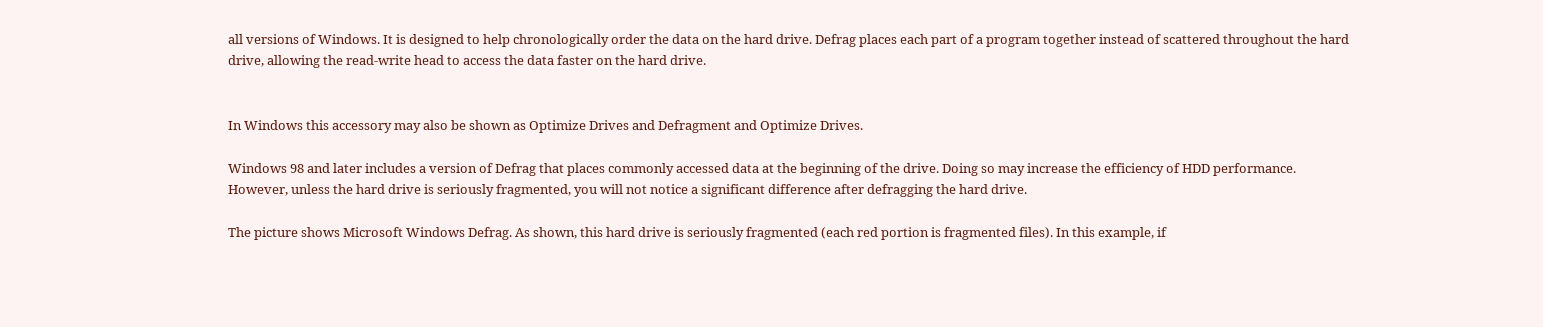all versions of Windows. It is designed to help chronologically order the data on the hard drive. Defrag places each part of a program together instead of scattered throughout the hard drive, allowing the read-write head to access the data faster on the hard drive.


In Windows this accessory may also be shown as Optimize Drives and Defragment and Optimize Drives.

Windows 98 and later includes a version of Defrag that places commonly accessed data at the beginning of the drive. Doing so may increase the efficiency of HDD performance. However, unless the hard drive is seriously fragmented, you will not notice a significant difference after defragging the hard drive.

The picture shows Microsoft Windows Defrag. As shown, this hard drive is seriously fragmented (each red portion is fragmented files). In this example, if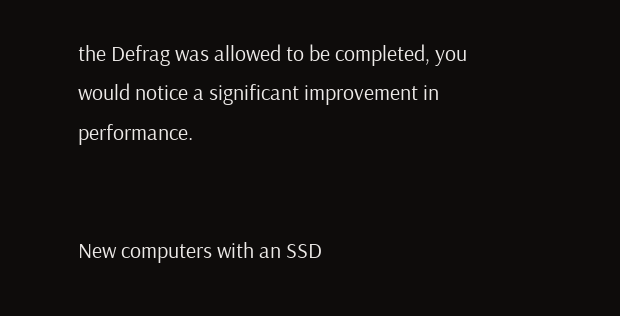the Defrag was allowed to be completed, you would notice a significant improvement in performance.


New computers with an SSD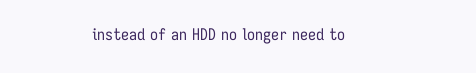instead of an HDD no longer need to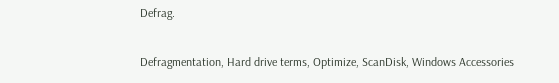Defrag.

Defragmentation, Hard drive terms, Optimize, ScanDisk, Windows Accessories